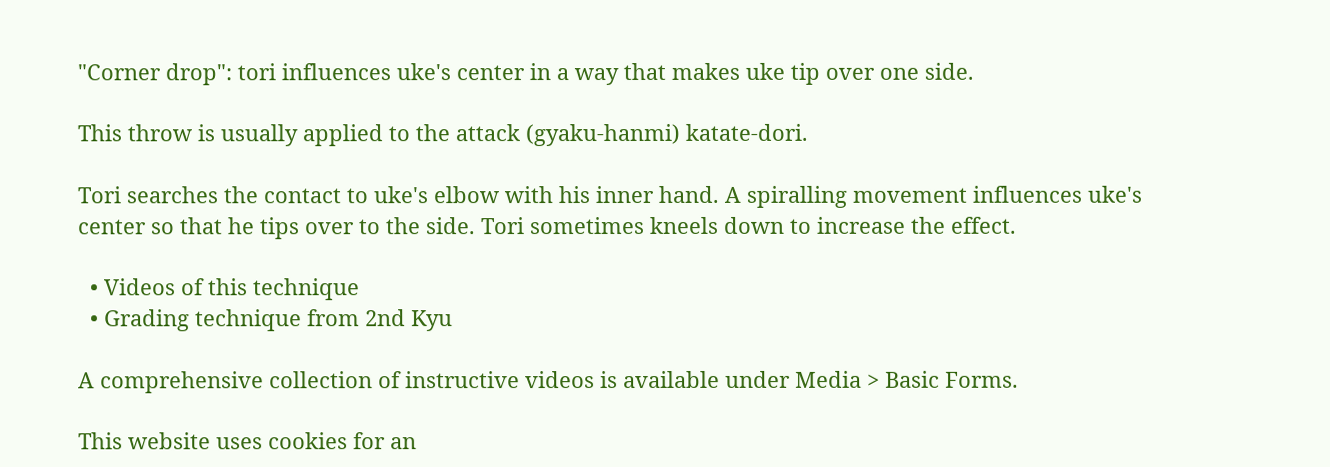"Corner drop": tori influences uke's center in a way that makes uke tip over one side.

This throw is usually applied to the attack (gyaku-hanmi) katate-dori.

Tori searches the contact to uke's elbow with his inner hand. A spiralling movement influences uke's center so that he tips over to the side. Tori sometimes kneels down to increase the effect.

  • Videos of this technique
  • Grading technique from 2nd Kyu

A comprehensive collection of instructive videos is available under Media > Basic Forms.

This website uses cookies for an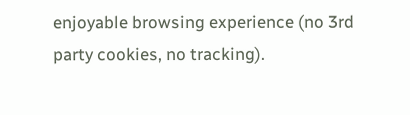enjoyable browsing experience (no 3rd party cookies, no tracking).